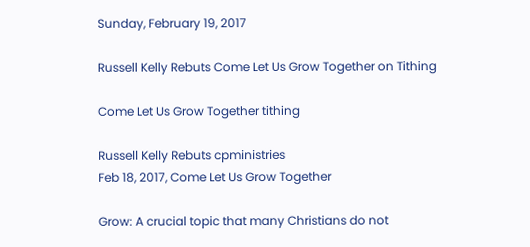Sunday, February 19, 2017

Russell Kelly Rebuts Come Let Us Grow Together on Tithing

Come Let Us Grow Together tithing

Russell Kelly Rebuts cpministries
Feb 18, 2017, Come Let Us Grow Together

Grow: A crucial topic that many Christians do not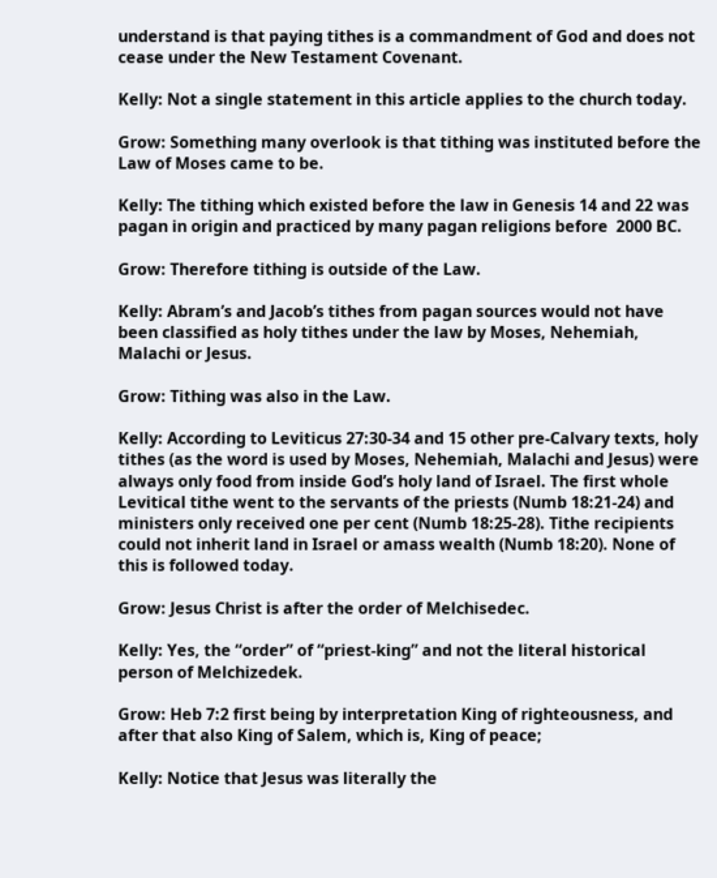understand is that paying tithes is a commandment of God and does not cease under the New Testament Covenant.

Kelly: Not a single statement in this article applies to the church today.

Grow: Something many overlook is that tithing was instituted before the Law of Moses came to be.

Kelly: The tithing which existed before the law in Genesis 14 and 22 was pagan in origin and practiced by many pagan religions before  2000 BC.

Grow: Therefore tithing is outside of the Law.

Kelly: Abram’s and Jacob’s tithes from pagan sources would not have been classified as holy tithes under the law by Moses, Nehemiah, Malachi or Jesus.

Grow: Tithing was also in the Law.

Kelly: According to Leviticus 27:30-34 and 15 other pre-Calvary texts, holy tithes (as the word is used by Moses, Nehemiah, Malachi and Jesus) were always only food from inside God’s holy land of Israel. The first whole Levitical tithe went to the servants of the priests (Numb 18:21-24) and ministers only received one per cent (Numb 18:25-28). Tithe recipients could not inherit land in Israel or amass wealth (Numb 18:20). None of this is followed today.

Grow: Jesus Christ is after the order of Melchisedec.

Kelly: Yes, the “order” of “priest-king” and not the literal historical person of Melchizedek.

Grow: Heb 7:2 first being by interpretation King of righteousness, and after that also King of Salem, which is, King of peace;

Kelly: Notice that Jesus was literally the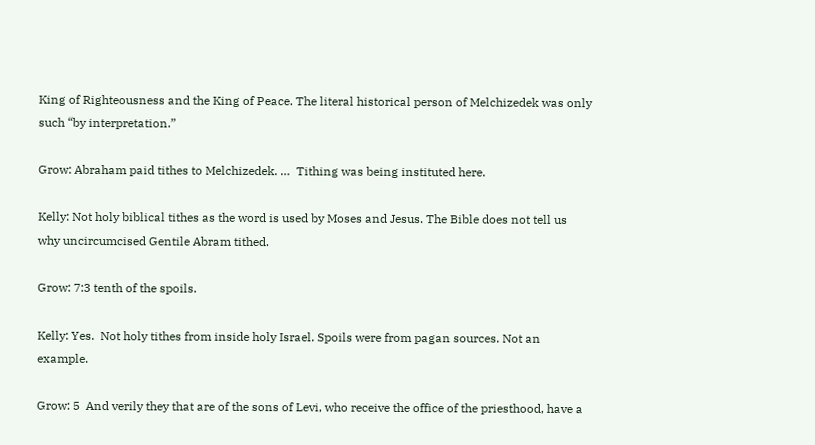King of Righteousness and the King of Peace. The literal historical person of Melchizedek was only such “by interpretation.”

Grow: Abraham paid tithes to Melchizedek. …  Tithing was being instituted here.

Kelly: Not holy biblical tithes as the word is used by Moses and Jesus. The Bible does not tell us why uncircumcised Gentile Abram tithed.

Grow: 7:3 tenth of the spoils.

Kelly: Yes.  Not holy tithes from inside holy Israel. Spoils were from pagan sources. Not an example.

Grow: 5  And verily they that are of the sons of Levi, who receive the office of the priesthood, have a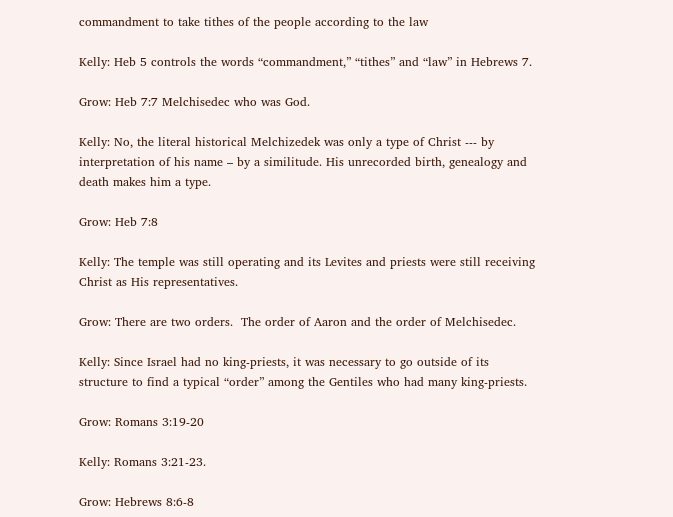commandment to take tithes of the people according to the law

Kelly: Heb 5 controls the words “commandment,” “tithes” and “law” in Hebrews 7.

Grow: Heb 7:7 Melchisedec who was God.

Kelly: No, the literal historical Melchizedek was only a type of Christ --- by interpretation of his name – by a similitude. His unrecorded birth, genealogy and death makes him a type.

Grow: Heb 7:8

Kelly: The temple was still operating and its Levites and priests were still receiving Christ as His representatives.

Grow: There are two orders.  The order of Aaron and the order of Melchisedec.

Kelly: Since Israel had no king-priests, it was necessary to go outside of its structure to find a typical “order” among the Gentiles who had many king-priests.

Grow: Romans 3:19-20

Kelly: Romans 3:21-23.

Grow: Hebrews 8:6-8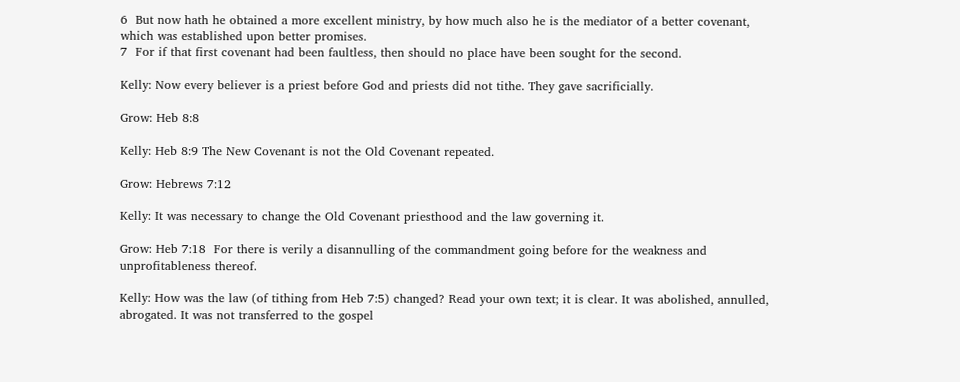6  But now hath he obtained a more excellent ministry, by how much also he is the mediator of a better covenant, which was established upon better promises.
7  For if that first covenant had been faultless, then should no place have been sought for the second.

Kelly: Now every believer is a priest before God and priests did not tithe. They gave sacrificially.

Grow: Heb 8:8

Kelly: Heb 8:9 The New Covenant is not the Old Covenant repeated.

Grow: Hebrews 7:12

Kelly: It was necessary to change the Old Covenant priesthood and the law governing it.

Grow: Heb 7:18  For there is verily a disannulling of the commandment going before for the weakness and unprofitableness thereof.

Kelly: How was the law (of tithing from Heb 7:5) changed? Read your own text; it is clear. It was abolished, annulled, abrogated. It was not transferred to the gospel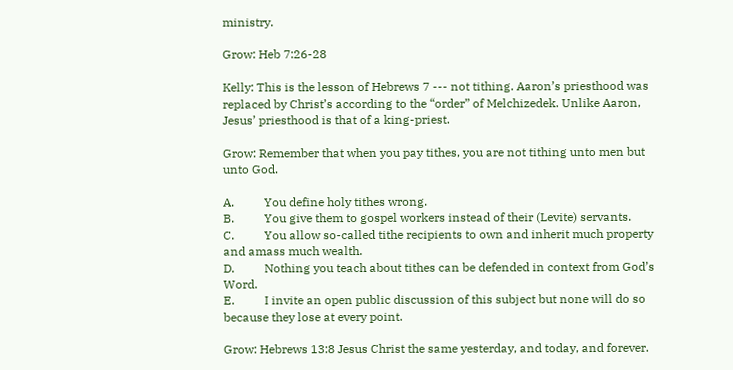ministry.

Grow: Heb 7:26-28

Kelly: This is the lesson of Hebrews 7 --- not tithing. Aaron’s priesthood was replaced by Christ’s according to the “order” of Melchizedek. Unlike Aaron, Jesus’ priesthood is that of a king-priest.

Grow: Remember that when you pay tithes, you are not tithing unto men but unto God.

A.          You define holy tithes wrong.
B.          You give them to gospel workers instead of their (Levite) servants.
C.          You allow so-called tithe recipients to own and inherit much property and amass much wealth.
D.          Nothing you teach about tithes can be defended in context from God’s Word.
E.          I invite an open public discussion of this subject but none will do so because they lose at every point.

Grow: Hebrews 13:8 Jesus Christ the same yesterday, and today, and forever.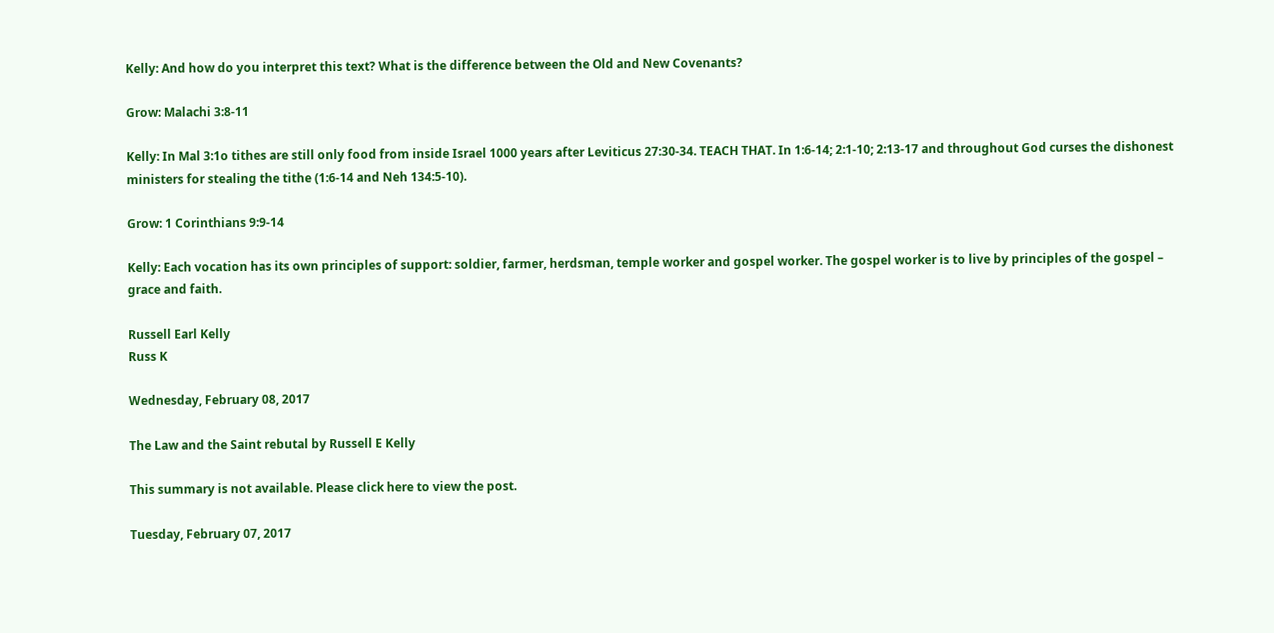Kelly: And how do you interpret this text? What is the difference between the Old and New Covenants?

Grow: Malachi 3:8-11

Kelly: In Mal 3:1o tithes are still only food from inside Israel 1000 years after Leviticus 27:30-34. TEACH THAT. In 1:6-14; 2:1-10; 2:13-17 and throughout God curses the dishonest ministers for stealing the tithe (1:6-14 and Neh 134:5-10).

Grow: 1 Corinthians 9:9-14

Kelly: Each vocation has its own principles of support: soldier, farmer, herdsman, temple worker and gospel worker. The gospel worker is to live by principles of the gospel – grace and faith.

Russell Earl Kelly
Russ K

Wednesday, February 08, 2017

The Law and the Saint rebutal by Russell E Kelly

This summary is not available. Please click here to view the post.

Tuesday, February 07, 2017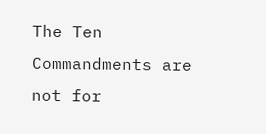The Ten Commandments are not for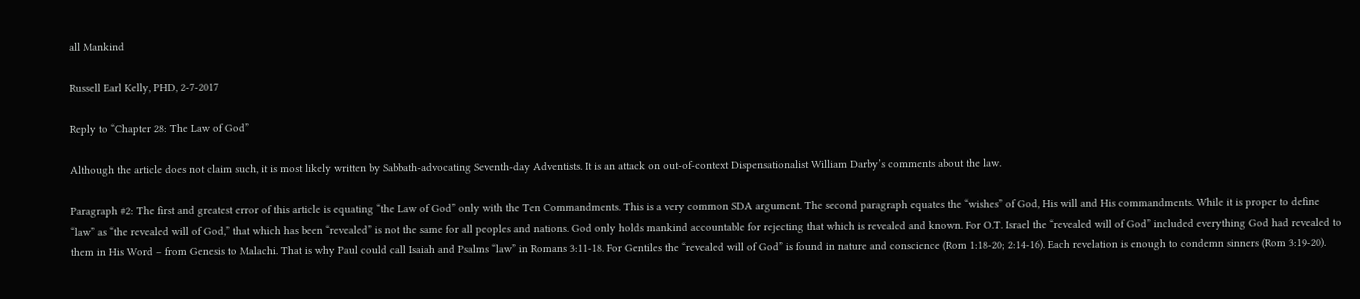all Mankind

Russell Earl Kelly, PHD, 2-7-2017

Reply to “Chapter 28: The Law of God”

Although the article does not claim such, it is most likely written by Sabbath-advocating Seventh-day Adventists. It is an attack on out-of-context Dispensationalist William Darby’s comments about the law.

Paragraph #2: The first and greatest error of this article is equating “the Law of God” only with the Ten Commandments. This is a very common SDA argument. The second paragraph equates the “wishes” of God, His will and His commandments. While it is proper to define “law” as “the revealed will of God,” that which has been “revealed” is not the same for all peoples and nations. God only holds mankind accountable for rejecting that which is revealed and known. For O.T. Israel the “revealed will of God” included everything God had revealed to them in His Word – from Genesis to Malachi. That is why Paul could call Isaiah and Psalms “law” in Romans 3:11-18. For Gentiles the “revealed will of God” is found in nature and conscience (Rom 1:18-20; 2:14-16). Each revelation is enough to condemn sinners (Rom 3:19-20).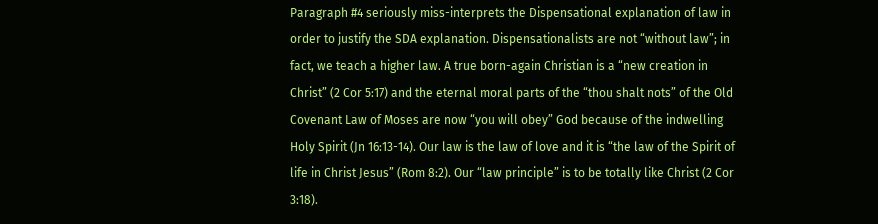Paragraph #4 seriously miss-interprets the Dispensational explanation of law in order to justify the SDA explanation. Dispensationalists are not “without law”; in fact, we teach a higher law. A true born-again Christian is a “new creation in Christ” (2 Cor 5:17) and the eternal moral parts of the “thou shalt nots” of the Old Covenant Law of Moses are now “you will obey” God because of the indwelling Holy Spirit (Jn 16:13-14). Our law is the law of love and it is “the law of the Spirit of life in Christ Jesus” (Rom 8:2). Our “law principle” is to be totally like Christ (2 Cor 3:18).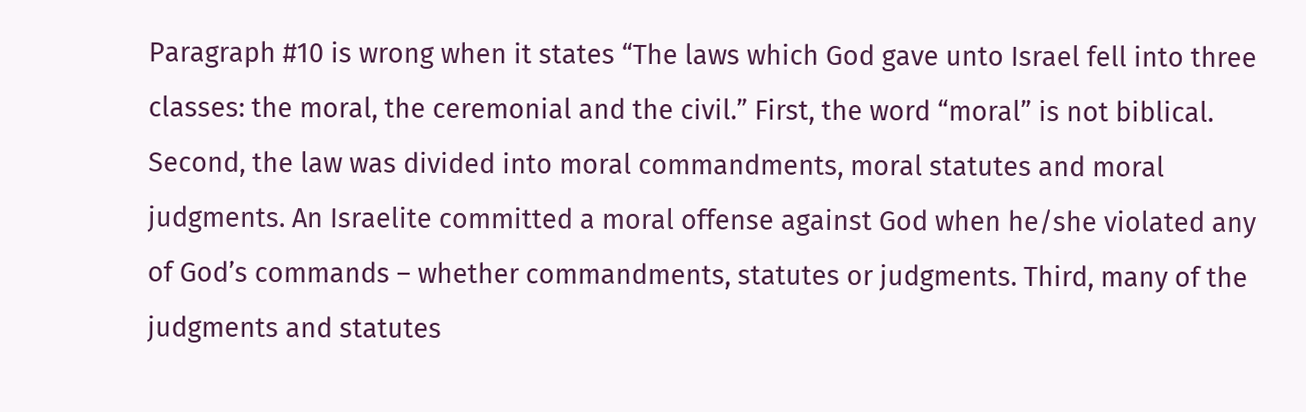Paragraph #10 is wrong when it states “The laws which God gave unto Israel fell into three classes: the moral, the ceremonial and the civil.” First, the word “moral” is not biblical. Second, the law was divided into moral commandments, moral statutes and moral judgments. An Israelite committed a moral offense against God when he/she violated any of God’s commands – whether commandments, statutes or judgments. Third, many of the judgments and statutes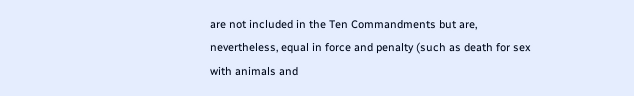are not included in the Ten Commandments but are, nevertheless, equal in force and penalty (such as death for sex with animals and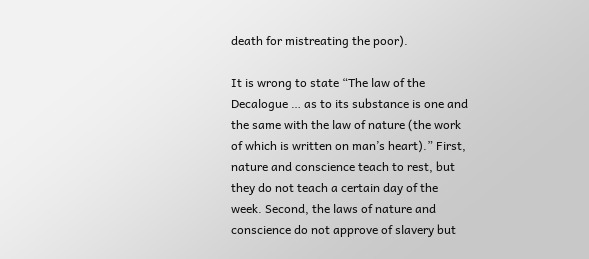death for mistreating the poor).

It is wrong to state “The law of the Decalogue … as to its substance is one and the same with the law of nature (the work of which is written on man’s heart).” First, nature and conscience teach to rest, but they do not teach a certain day of the week. Second, the laws of nature and conscience do not approve of slavery but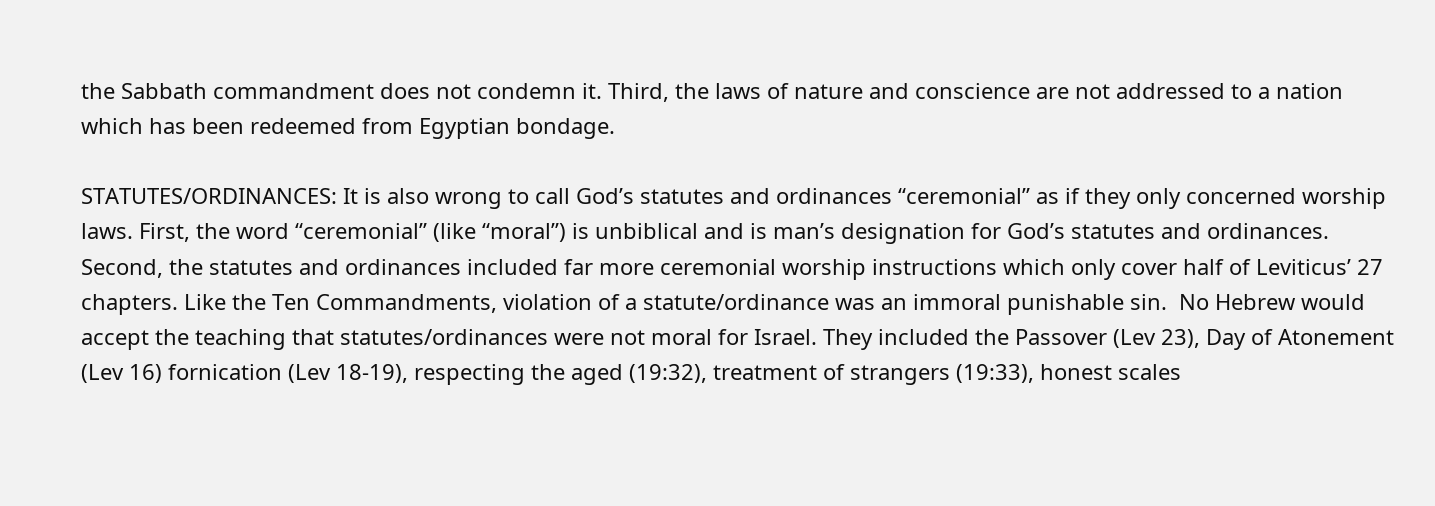the Sabbath commandment does not condemn it. Third, the laws of nature and conscience are not addressed to a nation which has been redeemed from Egyptian bondage.

STATUTES/ORDINANCES: It is also wrong to call God’s statutes and ordinances “ceremonial” as if they only concerned worship laws. First, the word “ceremonial” (like “moral”) is unbiblical and is man’s designation for God’s statutes and ordinances. Second, the statutes and ordinances included far more ceremonial worship instructions which only cover half of Leviticus’ 27 chapters. Like the Ten Commandments, violation of a statute/ordinance was an immoral punishable sin.  No Hebrew would accept the teaching that statutes/ordinances were not moral for Israel. They included the Passover (Lev 23), Day of Atonement (Lev 16) fornication (Lev 18-19), respecting the aged (19:32), treatment of strangers (19:33), honest scales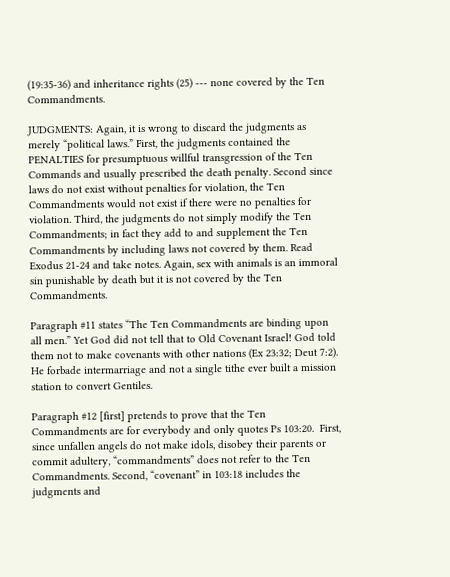(19:35-36) and inheritance rights (25) --- none covered by the Ten Commandments.

JUDGMENTS: Again, it is wrong to discard the judgments as merely “political laws.” First, the judgments contained the PENALTIES for presumptuous willful transgression of the Ten Commands and usually prescribed the death penalty. Second since laws do not exist without penalties for violation, the Ten Commandments would not exist if there were no penalties for violation. Third, the judgments do not simply modify the Ten Commandments; in fact they add to and supplement the Ten Commandments by including laws not covered by them. Read Exodus 21-24 and take notes. Again, sex with animals is an immoral sin punishable by death but it is not covered by the Ten Commandments.

Paragraph #11 states “The Ten Commandments are binding upon all men.” Yet God did not tell that to Old Covenant Israel! God told them not to make covenants with other nations (Ex 23:32; Deut 7:2).  He forbade intermarriage and not a single tithe ever built a mission station to convert Gentiles.

Paragraph #12 [first] pretends to prove that the Ten Commandments are for everybody and only quotes Ps 103:20.  First, since unfallen angels do not make idols, disobey their parents or commit adultery, “commandments” does not refer to the Ten Commandments. Second, “covenant” in 103:18 includes the judgments and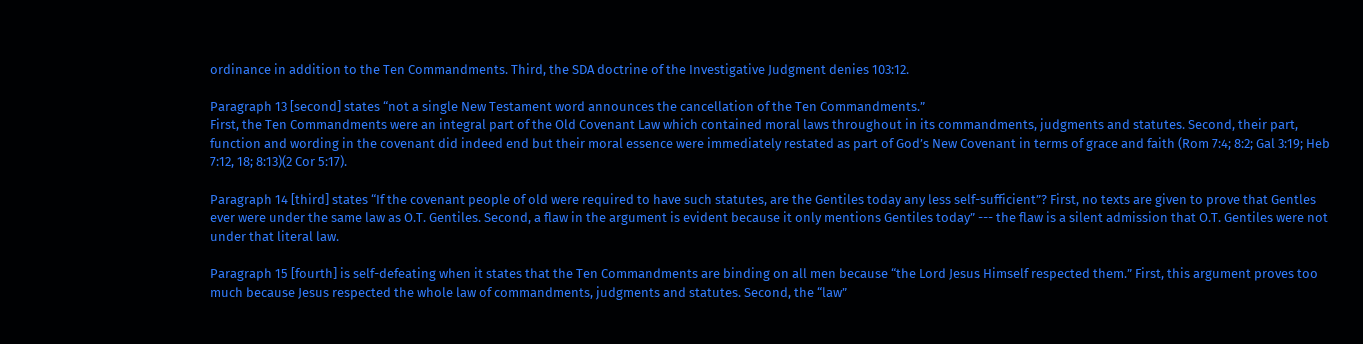ordinance in addition to the Ten Commandments. Third, the SDA doctrine of the Investigative Judgment denies 103:12.

Paragraph 13 [second] states “not a single New Testament word announces the cancellation of the Ten Commandments.”
First, the Ten Commandments were an integral part of the Old Covenant Law which contained moral laws throughout in its commandments, judgments and statutes. Second, their part, function and wording in the covenant did indeed end but their moral essence were immediately restated as part of God’s New Covenant in terms of grace and faith (Rom 7:4; 8:2; Gal 3:19; Heb 7:12, 18; 8:13)(2 Cor 5:17).

Paragraph 14 [third] states “If the covenant people of old were required to have such statutes, are the Gentiles today any less self-sufficient”? First, no texts are given to prove that Gentles ever were under the same law as O.T. Gentiles. Second, a flaw in the argument is evident because it only mentions Gentiles today” --- the flaw is a silent admission that O.T. Gentiles were not under that literal law.

Paragraph 15 [fourth] is self-defeating when it states that the Ten Commandments are binding on all men because “the Lord Jesus Himself respected them.” First, this argument proves too much because Jesus respected the whole law of commandments, judgments and statutes. Second, the “law”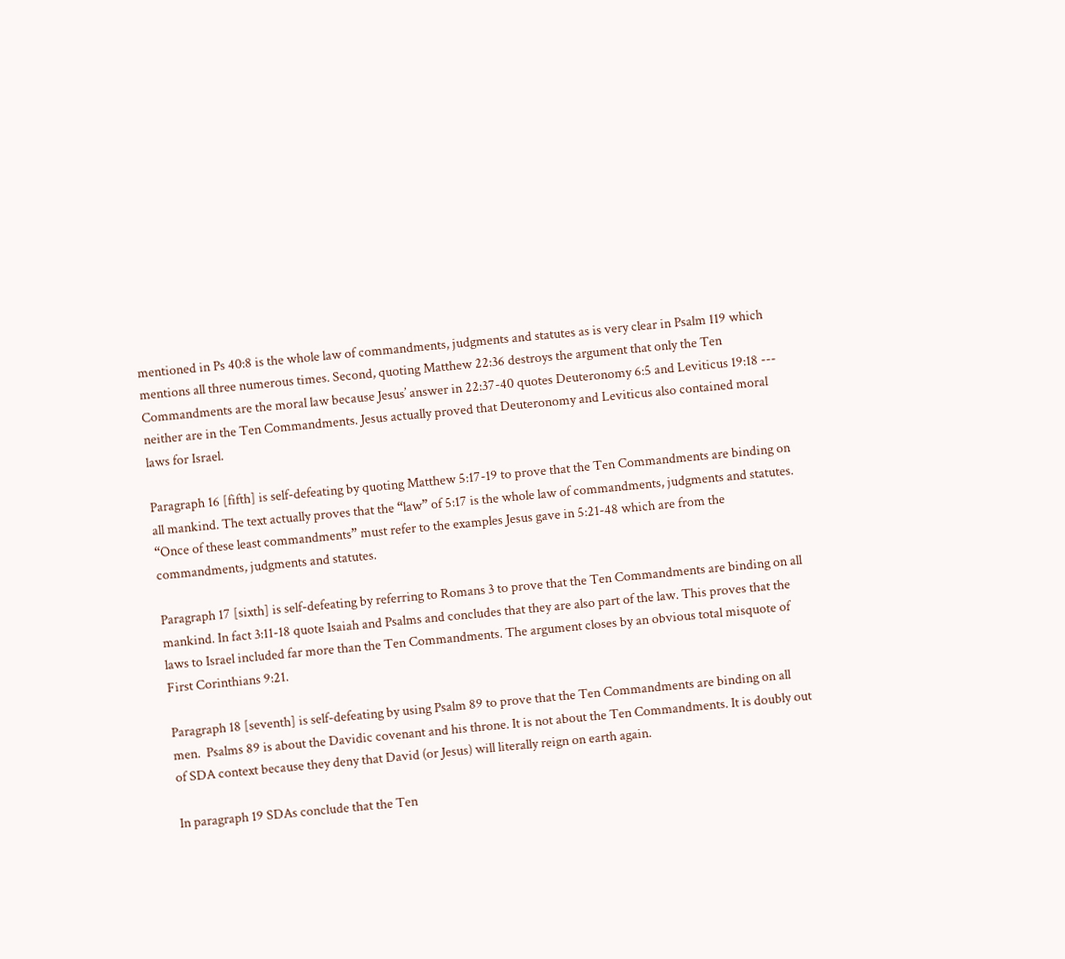mentioned in Ps 40:8 is the whole law of commandments, judgments and statutes as is very clear in Psalm 119 which mentions all three numerous times. Second, quoting Matthew 22:36 destroys the argument that only the Ten Commandments are the moral law because Jesus’ answer in 22:37-40 quotes Deuteronomy 6:5 and Leviticus 19:18 --- neither are in the Ten Commandments. Jesus actually proved that Deuteronomy and Leviticus also contained moral laws for Israel.

Paragraph 16 [fifth] is self-defeating by quoting Matthew 5:17-19 to prove that the Ten Commandments are binding on all mankind. The text actually proves that the “law” of 5:17 is the whole law of commandments, judgments and statutes. “Once of these least commandments” must refer to the examples Jesus gave in 5:21-48 which are from the commandments, judgments and statutes.

Paragraph 17 [sixth] is self-defeating by referring to Romans 3 to prove that the Ten Commandments are binding on all mankind. In fact 3:11-18 quote Isaiah and Psalms and concludes that they are also part of the law. This proves that the laws to Israel included far more than the Ten Commandments. The argument closes by an obvious total misquote of First Corinthians 9:21.

Paragraph 18 [seventh] is self-defeating by using Psalm 89 to prove that the Ten Commandments are binding on all men.  Psalms 89 is about the Davidic covenant and his throne. It is not about the Ten Commandments. It is doubly out of SDA context because they deny that David (or Jesus) will literally reign on earth again.

In paragraph 19 SDAs conclude that the Ten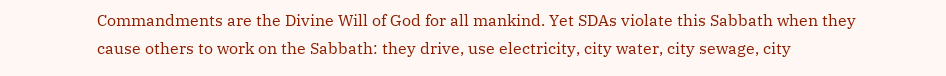Commandments are the Divine Will of God for all mankind. Yet SDAs violate this Sabbath when they cause others to work on the Sabbath: they drive, use electricity, city water, city sewage, city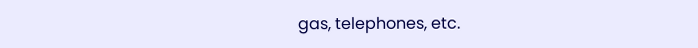gas, telephones, etc.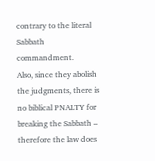contrary to the literal Sabbath commandment.
Also, since they abolish the judgments, there is no biblical PNALTY for breaking the Sabbath – therefore the law does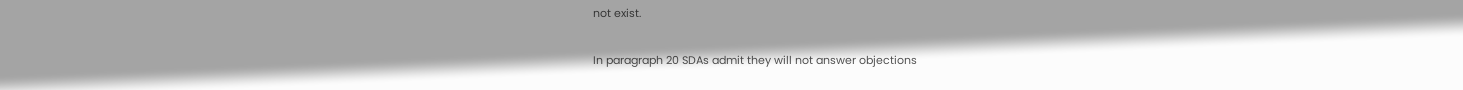not exist.

In paragraph 20 SDAs admit they will not answer objections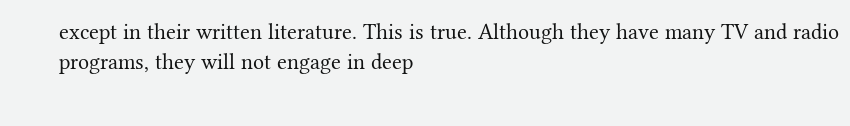except in their written literature. This is true. Although they have many TV and radio programs, they will not engage in deep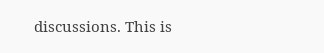discussions. This is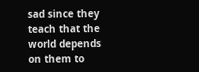sad since they teach that the world depends on them to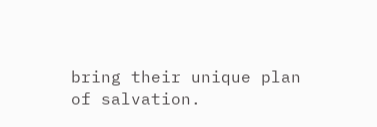bring their unique plan of salvation.